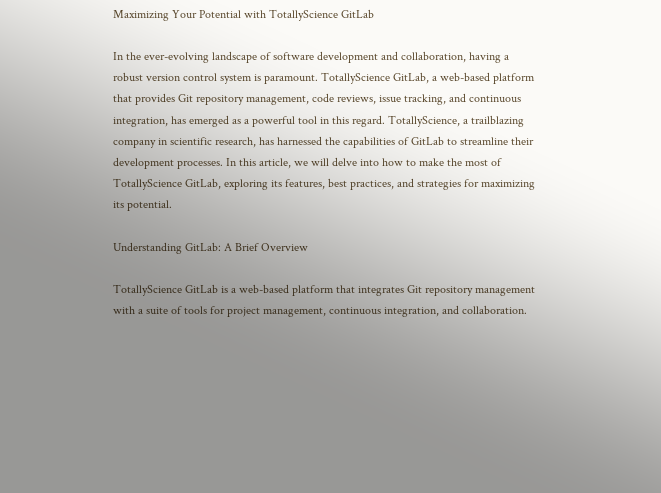Maximizing Your Potential with TotallyScience GitLab

In the ever-evolving landscape of software development and collaboration, having a robust version control system is paramount. TotallyScience GitLab, a web-based platform that provides Git repository management, code reviews, issue tracking, and continuous integration, has emerged as a powerful tool in this regard. TotallyScience, a trailblazing company in scientific research, has harnessed the capabilities of GitLab to streamline their development processes. In this article, we will delve into how to make the most of TotallyScience GitLab, exploring its features, best practices, and strategies for maximizing its potential.

Understanding GitLab: A Brief Overview

TotallyScience GitLab is a web-based platform that integrates Git repository management with a suite of tools for project management, continuous integration, and collaboration.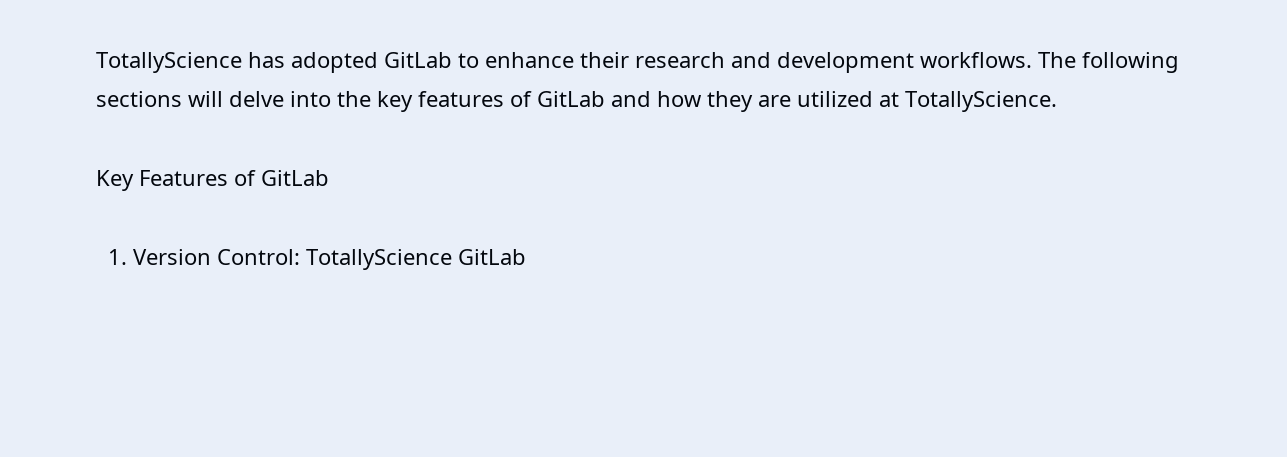TotallyScience has adopted GitLab to enhance their research and development workflows. The following sections will delve into the key features of GitLab and how they are utilized at TotallyScience.

Key Features of GitLab

  1. Version Control: TotallyScience GitLab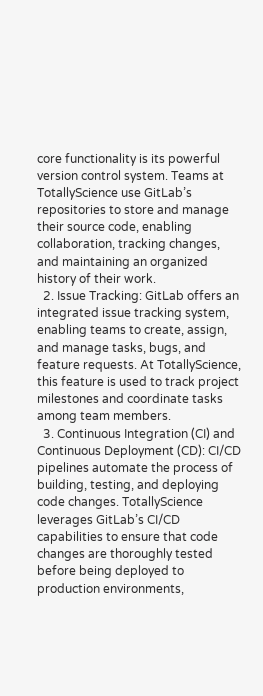core functionality is its powerful version control system. Teams at TotallyScience use GitLab’s repositories to store and manage their source code, enabling collaboration, tracking changes, and maintaining an organized history of their work.
  2. Issue Tracking: GitLab offers an integrated issue tracking system, enabling teams to create, assign, and manage tasks, bugs, and feature requests. At TotallyScience, this feature is used to track project milestones and coordinate tasks among team members.
  3. Continuous Integration (CI) and Continuous Deployment (CD): CI/CD pipelines automate the process of building, testing, and deploying code changes. TotallyScience leverages GitLab’s CI/CD capabilities to ensure that code changes are thoroughly tested before being deployed to production environments,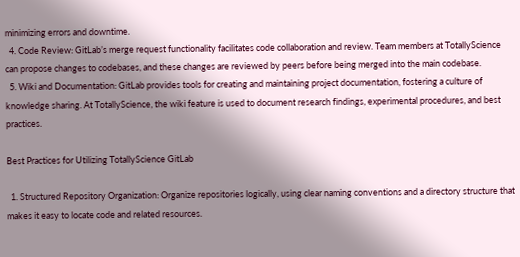minimizing errors and downtime.
  4. Code Review: GitLab’s merge request functionality facilitates code collaboration and review. Team members at TotallyScience can propose changes to codebases, and these changes are reviewed by peers before being merged into the main codebase.
  5. Wiki and Documentation: GitLab provides tools for creating and maintaining project documentation, fostering a culture of knowledge sharing. At TotallyScience, the wiki feature is used to document research findings, experimental procedures, and best practices.

Best Practices for Utilizing TotallyScience GitLab

  1. Structured Repository Organization: Organize repositories logically, using clear naming conventions and a directory structure that makes it easy to locate code and related resources.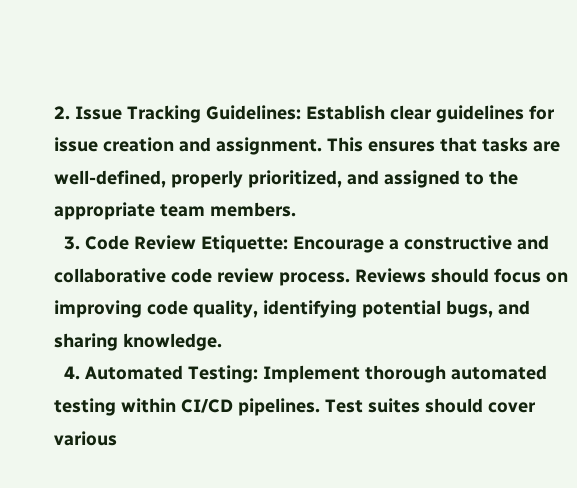2. Issue Tracking Guidelines: Establish clear guidelines for issue creation and assignment. This ensures that tasks are well-defined, properly prioritized, and assigned to the appropriate team members.
  3. Code Review Etiquette: Encourage a constructive and collaborative code review process. Reviews should focus on improving code quality, identifying potential bugs, and sharing knowledge.
  4. Automated Testing: Implement thorough automated testing within CI/CD pipelines. Test suites should cover various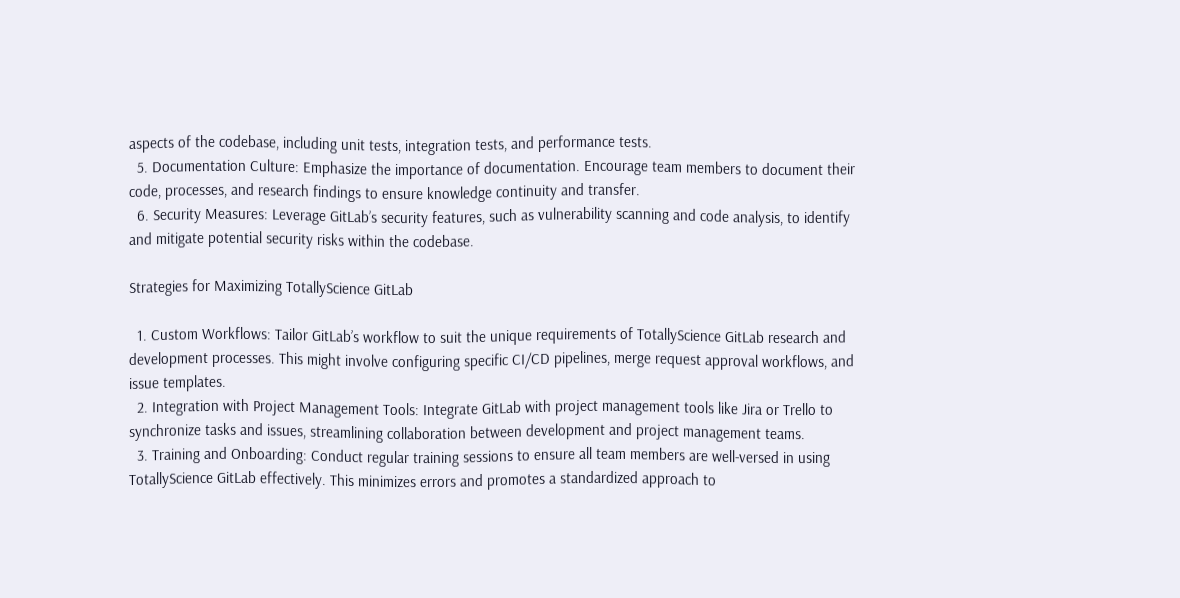aspects of the codebase, including unit tests, integration tests, and performance tests.
  5. Documentation Culture: Emphasize the importance of documentation. Encourage team members to document their code, processes, and research findings to ensure knowledge continuity and transfer.
  6. Security Measures: Leverage GitLab’s security features, such as vulnerability scanning and code analysis, to identify and mitigate potential security risks within the codebase.

Strategies for Maximizing TotallyScience GitLab

  1. Custom Workflows: Tailor GitLab’s workflow to suit the unique requirements of TotallyScience GitLab research and development processes. This might involve configuring specific CI/CD pipelines, merge request approval workflows, and issue templates.
  2. Integration with Project Management Tools: Integrate GitLab with project management tools like Jira or Trello to synchronize tasks and issues, streamlining collaboration between development and project management teams.
  3. Training and Onboarding: Conduct regular training sessions to ensure all team members are well-versed in using TotallyScience GitLab effectively. This minimizes errors and promotes a standardized approach to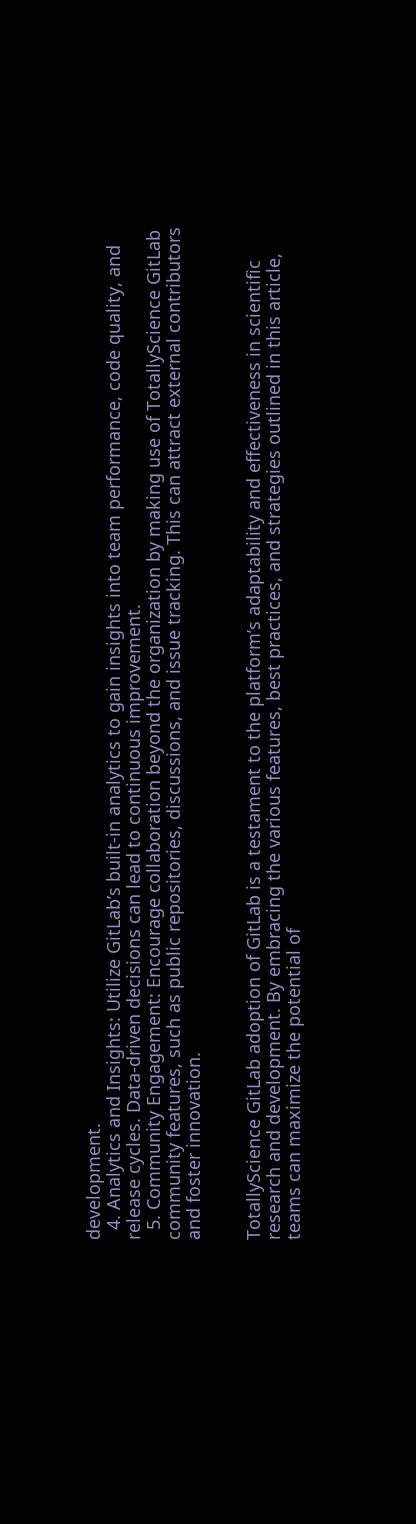development.
  4. Analytics and Insights: Utilize GitLab’s built-in analytics to gain insights into team performance, code quality, and release cycles. Data-driven decisions can lead to continuous improvement.
  5. Community Engagement: Encourage collaboration beyond the organization by making use of TotallyScience GitLab community features, such as public repositories, discussions, and issue tracking. This can attract external contributors and foster innovation.


TotallyScience GitLab adoption of GitLab is a testament to the platform’s adaptability and effectiveness in scientific research and development. By embracing the various features, best practices, and strategies outlined in this article, teams can maximize the potential of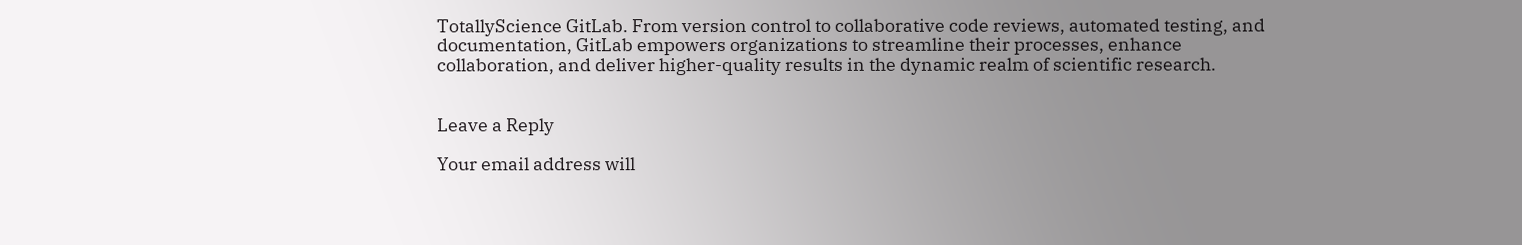TotallyScience GitLab. From version control to collaborative code reviews, automated testing, and documentation, GitLab empowers organizations to streamline their processes, enhance collaboration, and deliver higher-quality results in the dynamic realm of scientific research.


Leave a Reply

Your email address will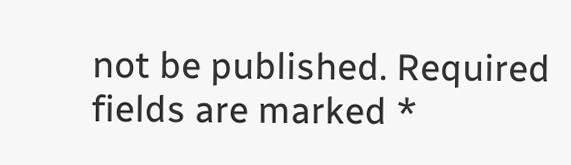not be published. Required fields are marked *